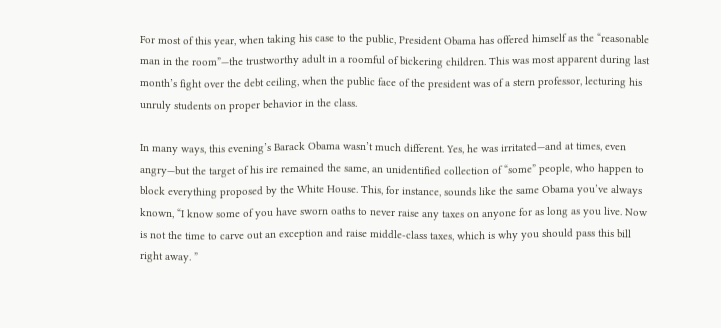For most of this year, when taking his case to the public, President Obama has offered himself as the “reasonable man in the room”—the trustworthy adult in a roomful of bickering children. This was most apparent during last month’s fight over the debt ceiling, when the public face of the president was of a stern professor, lecturing his unruly students on proper behavior in the class.

In many ways, this evening’s Barack Obama wasn’t much different. Yes, he was irritated—and at times, even angry—but the target of his ire remained the same, an unidentified collection of “some” people, who happen to block everything proposed by the White House. This, for instance, sounds like the same Obama you’ve always known, “I know some of you have sworn oaths to never raise any taxes on anyone for as long as you live. Now is not the time to carve out an exception and raise middle-class taxes, which is why you should pass this bill right away. ”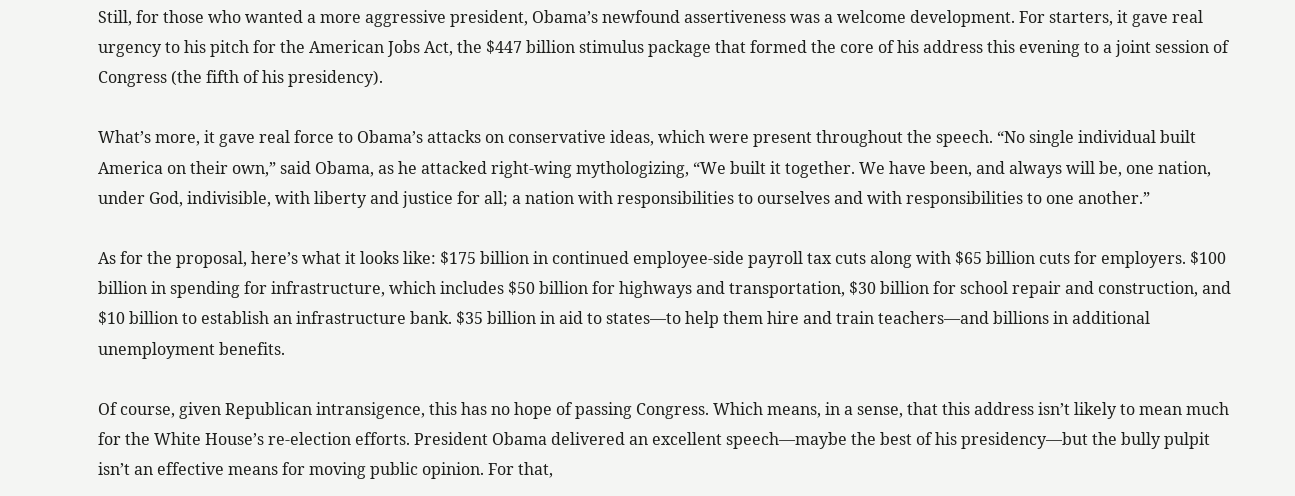Still, for those who wanted a more aggressive president, Obama’s newfound assertiveness was a welcome development. For starters, it gave real urgency to his pitch for the American Jobs Act, the $447 billion stimulus package that formed the core of his address this evening to a joint session of Congress (the fifth of his presidency).

What’s more, it gave real force to Obama’s attacks on conservative ideas, which were present throughout the speech. “No single individual built America on their own,” said Obama, as he attacked right-wing mythologizing, “We built it together. We have been, and always will be, one nation, under God, indivisible, with liberty and justice for all; a nation with responsibilities to ourselves and with responsibilities to one another.”

As for the proposal, here’s what it looks like: $175 billion in continued employee-side payroll tax cuts along with $65 billion cuts for employers. $100 billion in spending for infrastructure, which includes $50 billion for highways and transportation, $30 billion for school repair and construction, and $10 billion to establish an infrastructure bank. $35 billion in aid to states—to help them hire and train teachers—and billions in additional unemployment benefits.

Of course, given Republican intransigence, this has no hope of passing Congress. Which means, in a sense, that this address isn’t likely to mean much for the White House’s re-election efforts. President Obama delivered an excellent speech—maybe the best of his presidency—but the bully pulpit isn’t an effective means for moving public opinion. For that,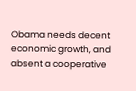Obama needs decent economic growth, and absent a cooperative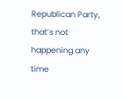Republican Party, that’s not happening any time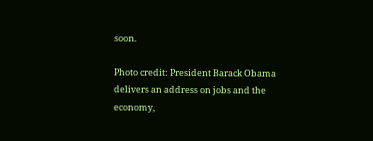soon.

Photo credit: President Barack Obama delivers an address on jobs and the economy,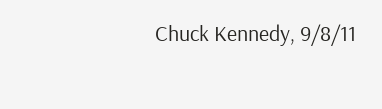Chuck Kennedy, 9/8/11